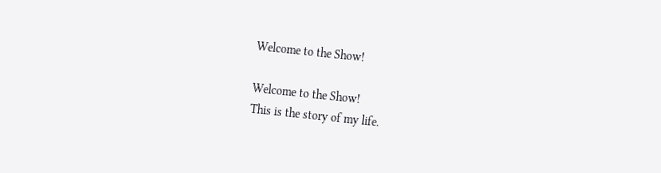Welcome to the Show!

Welcome to the Show!
This is the story of my life.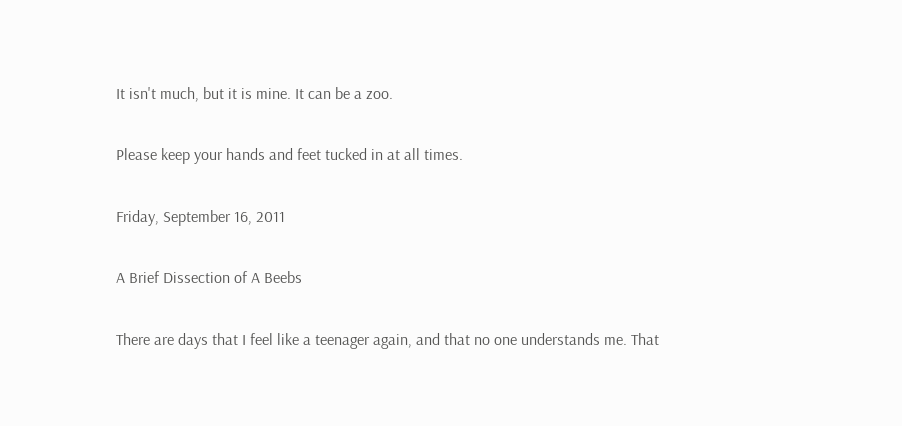It isn't much, but it is mine. It can be a zoo.

Please keep your hands and feet tucked in at all times.

Friday, September 16, 2011

A Brief Dissection of A Beebs

There are days that I feel like a teenager again, and that no one understands me. That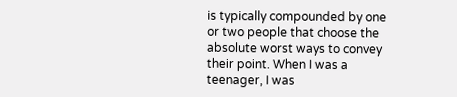is typically compounded by one or two people that choose the absolute worst ways to convey their point. When I was a teenager, I was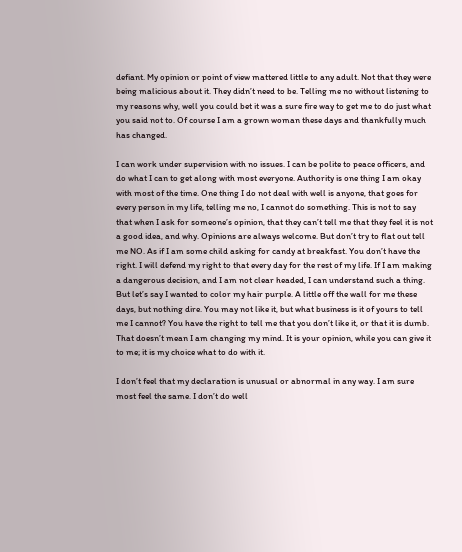defiant. My opinion or point of view mattered little to any adult. Not that they were being malicious about it. They didn’t need to be. Telling me no without listening to my reasons why, well you could bet it was a sure fire way to get me to do just what you said not to. Of course I am a grown woman these days and thankfully much has changed.

I can work under supervision with no issues. I can be polite to peace officers, and do what I can to get along with most everyone. Authority is one thing I am okay with most of the time. One thing I do not deal with well is anyone, that goes for every person in my life, telling me no, I cannot do something. This is not to say that when I ask for someone’s opinion, that they can’t tell me that they feel it is not a good idea, and why. Opinions are always welcome. But don’t try to flat out tell me NO. As if I am some child asking for candy at breakfast. You don’t have the right. I will defend my right to that every day for the rest of my life. If I am making a dangerous decision, and I am not clear headed, I can understand such a thing. But let’s say I wanted to color my hair purple. A little off the wall for me these days, but nothing dire. You may not like it, but what business is it of yours to tell me I cannot? You have the right to tell me that you don’t like it, or that it is dumb. That doesn’t mean I am changing my mind. It is your opinion, while you can give it to me; it is my choice what to do with it.

I don’t feel that my declaration is unusual or abnormal in any way. I am sure most feel the same. I don’t do well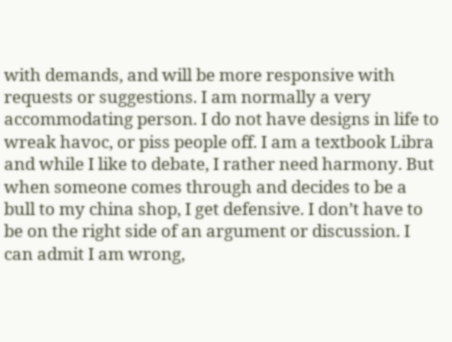with demands, and will be more responsive with requests or suggestions. I am normally a very accommodating person. I do not have designs in life to wreak havoc, or piss people off. I am a textbook Libra and while I like to debate, I rather need harmony. But when someone comes through and decides to be a bull to my china shop, I get defensive. I don’t have to be on the right side of an argument or discussion. I can admit I am wrong,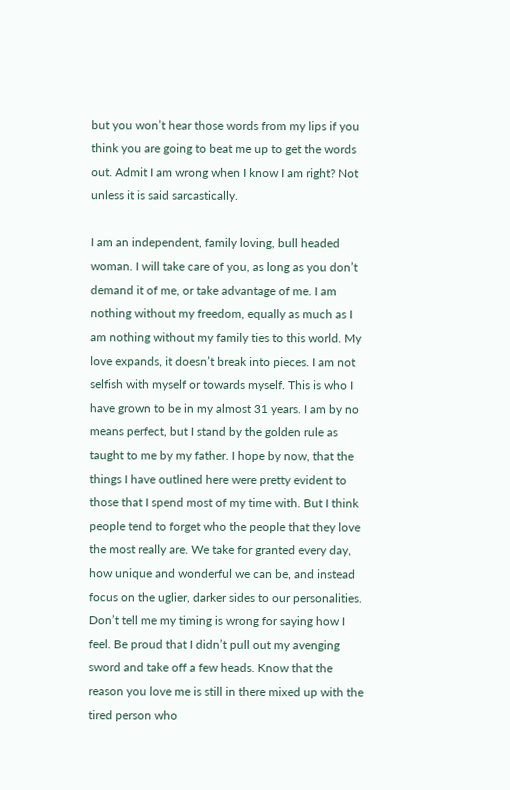but you won’t hear those words from my lips if you think you are going to beat me up to get the words out. Admit I am wrong when I know I am right? Not unless it is said sarcastically.

I am an independent, family loving, bull headed woman. I will take care of you, as long as you don’t demand it of me, or take advantage of me. I am nothing without my freedom, equally as much as I am nothing without my family ties to this world. My love expands, it doesn’t break into pieces. I am not selfish with myself or towards myself. This is who I have grown to be in my almost 31 years. I am by no means perfect, but I stand by the golden rule as taught to me by my father. I hope by now, that the things I have outlined here were pretty evident to those that I spend most of my time with. But I think people tend to forget who the people that they love the most really are. We take for granted every day, how unique and wonderful we can be, and instead focus on the uglier, darker sides to our personalities. Don’t tell me my timing is wrong for saying how I feel. Be proud that I didn’t pull out my avenging sword and take off a few heads. Know that the reason you love me is still in there mixed up with the tired person who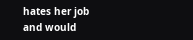hates her job and would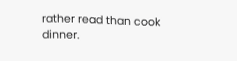rather read than cook dinner.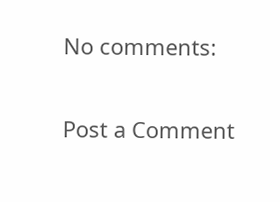No comments:

Post a Comment